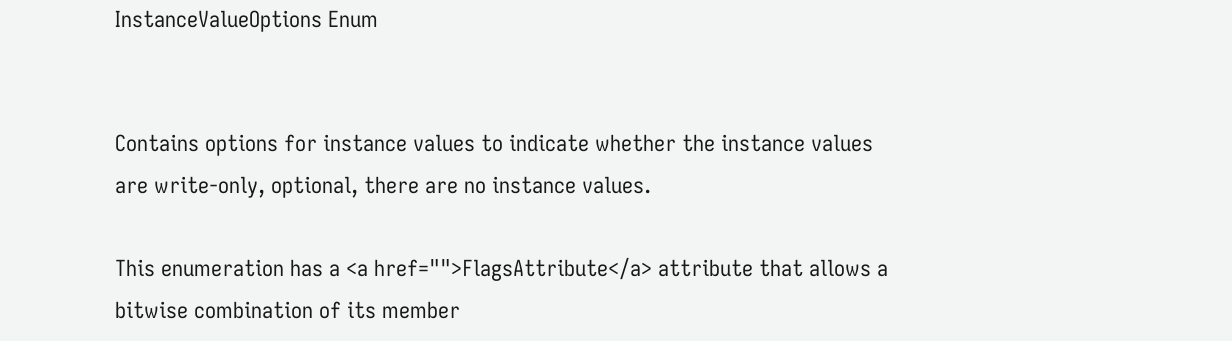InstanceValueOptions Enum


Contains options for instance values to indicate whether the instance values are write-only, optional, there are no instance values.

This enumeration has a <a href="">FlagsAttribute</a> attribute that allows a bitwise combination of its member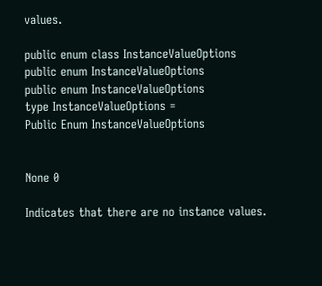values.

public enum class InstanceValueOptions
public enum InstanceValueOptions
public enum InstanceValueOptions
type InstanceValueOptions =
Public Enum InstanceValueOptions


None 0

Indicates that there are no instance values.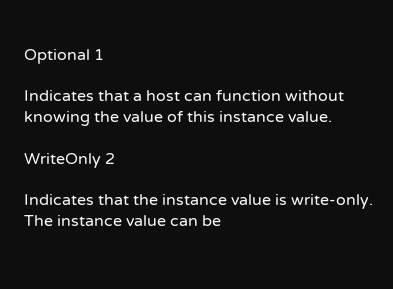Optional 1

Indicates that a host can function without knowing the value of this instance value.

WriteOnly 2

Indicates that the instance value is write-only. The instance value can be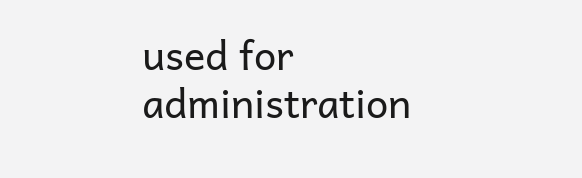used for administration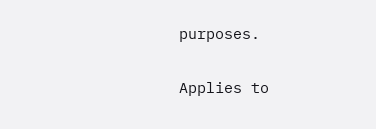purposes.

Applies to